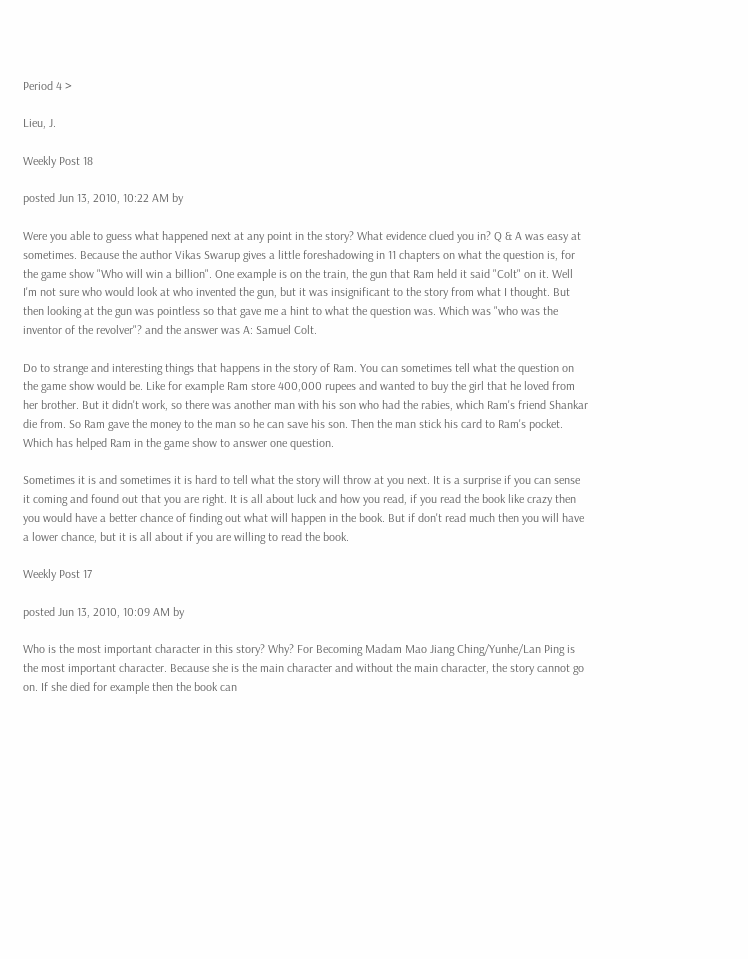Period 4 >

Lieu, J.

Weekly Post 18

posted Jun 13, 2010, 10:22 AM by

Were you able to guess what happened next at any point in the story? What evidence clued you in? Q & A was easy at sometimes. Because the author Vikas Swarup gives a little foreshadowing in 11 chapters on what the question is, for the game show "Who will win a billion". One example is on the train, the gun that Ram held it said "Colt" on it. Well I'm not sure who would look at who invented the gun, but it was insignificant to the story from what I thought. But then looking at the gun was pointless so that gave me a hint to what the question was. Which was "who was the inventor of the revolver"? and the answer was A: Samuel Colt.

Do to strange and interesting things that happens in the story of Ram. You can sometimes tell what the question on the game show would be. Like for example Ram store 400,000 rupees and wanted to buy the girl that he loved from her brother. But it didn't work, so there was another man with his son who had the rabies, which Ram's friend Shankar die from. So Ram gave the money to the man so he can save his son. Then the man stick his card to Ram's pocket. Which has helped Ram in the game show to answer one question.

Sometimes it is and sometimes it is hard to tell what the story will throw at you next. It is a surprise if you can sense it coming and found out that you are right. It is all about luck and how you read, if you read the book like crazy then you would have a better chance of finding out what will happen in the book. But if don't read much then you will have a lower chance, but it is all about if you are willing to read the book.

Weekly Post 17

posted Jun 13, 2010, 10:09 AM by

Who is the most important character in this story? Why? For Becoming Madam Mao Jiang Ching/Yunhe/Lan Ping is the most important character. Because she is the main character and without the main character, the story cannot go on. If she died for example then the book can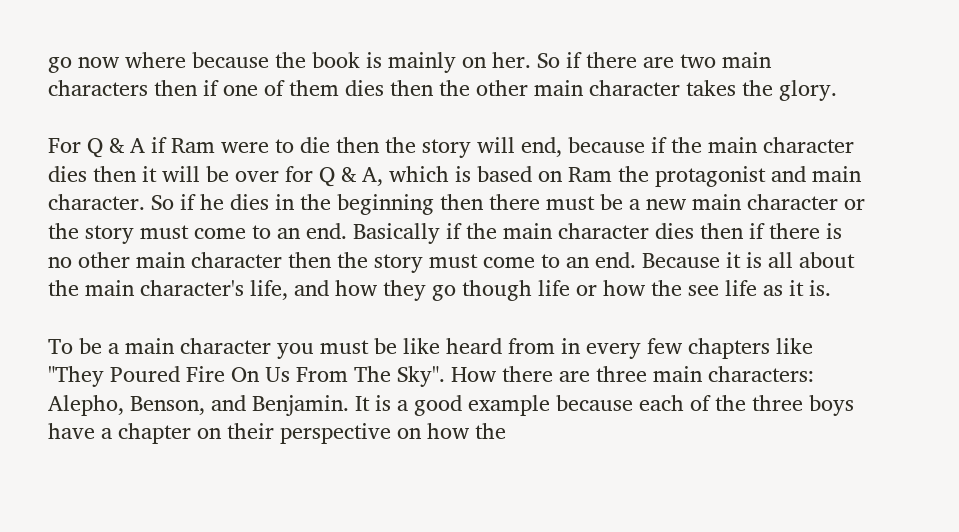go now where because the book is mainly on her. So if there are two main characters then if one of them dies then the other main character takes the glory.

For Q & A if Ram were to die then the story will end, because if the main character dies then it will be over for Q & A, which is based on Ram the protagonist and main character. So if he dies in the beginning then there must be a new main character or the story must come to an end. Basically if the main character dies then if there is no other main character then the story must come to an end. Because it is all about the main character's life, and how they go though life or how the see life as it is.

To be a main character you must be like heard from in every few chapters like "They Poured Fire On Us From The Sky". How there are three main characters: Alepho, Benson, and Benjamin. It is a good example because each of the three boys have a chapter on their perspective on how the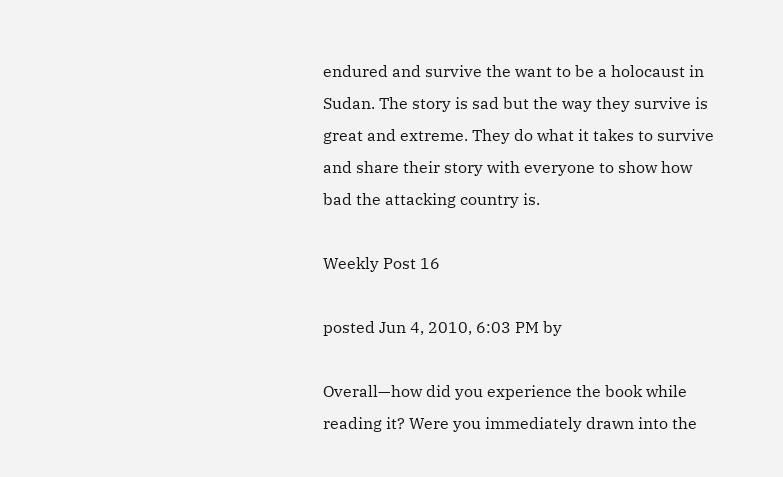endured and survive the want to be a holocaust in Sudan. The story is sad but the way they survive is great and extreme. They do what it takes to survive and share their story with everyone to show how bad the attacking country is.

Weekly Post 16

posted Jun 4, 2010, 6:03 PM by

Overall—how did you experience the book while reading it? Were you immediately drawn into the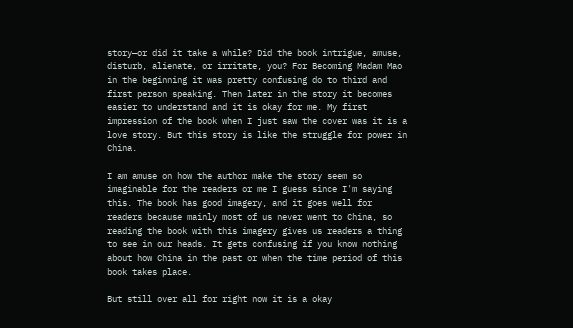story—or did it take a while? Did the book intrigue, amuse, disturb, alienate, or irritate, you? For Becoming Madam Mao in the beginning it was pretty confusing do to third and first person speaking. Then later in the story it becomes easier to understand and it is okay for me. My first impression of the book when I just saw the cover was it is a love story. But this story is like the struggle for power in China.

I am amuse on how the author make the story seem so imaginable for the readers or me I guess since I'm saying this. The book has good imagery, and it goes well for readers because mainly most of us never went to China, so reading the book with this imagery gives us readers a thing to see in our heads. It gets confusing if you know nothing about how China in the past or when the time period of this book takes place.

But still over all for right now it is a okay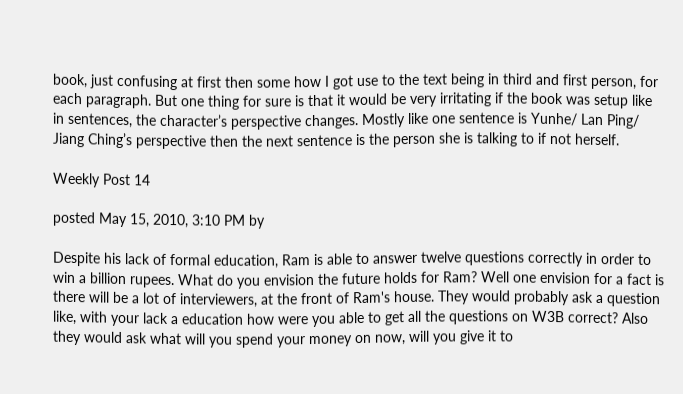book, just confusing at first then some how I got use to the text being in third and first person, for each paragraph. But one thing for sure is that it would be very irritating if the book was setup like in sentences, the character’s perspective changes. Mostly like one sentence is Yunhe/ Lan Ping/ Jiang Ching’s perspective then the next sentence is the person she is talking to if not herself.

Weekly Post 14

posted May 15, 2010, 3:10 PM by

Despite his lack of formal education, Ram is able to answer twelve questions correctly in order to win a billion rupees. What do you envision the future holds for Ram? Well one envision for a fact is there will be a lot of interviewers, at the front of Ram's house. They would probably ask a question like, with your lack a education how were you able to get all the questions on W3B correct? Also they would ask what will you spend your money on now, will you give it to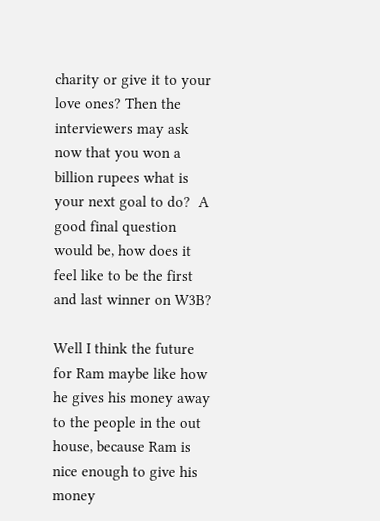charity or give it to your love ones? Then the interviewers may ask now that you won a billion rupees what is your next goal to do?  A good final question would be, how does it feel like to be the first and last winner on W3B?

Well I think the future for Ram maybe like how he gives his money away to the people in the out house, because Ram is nice enough to give his money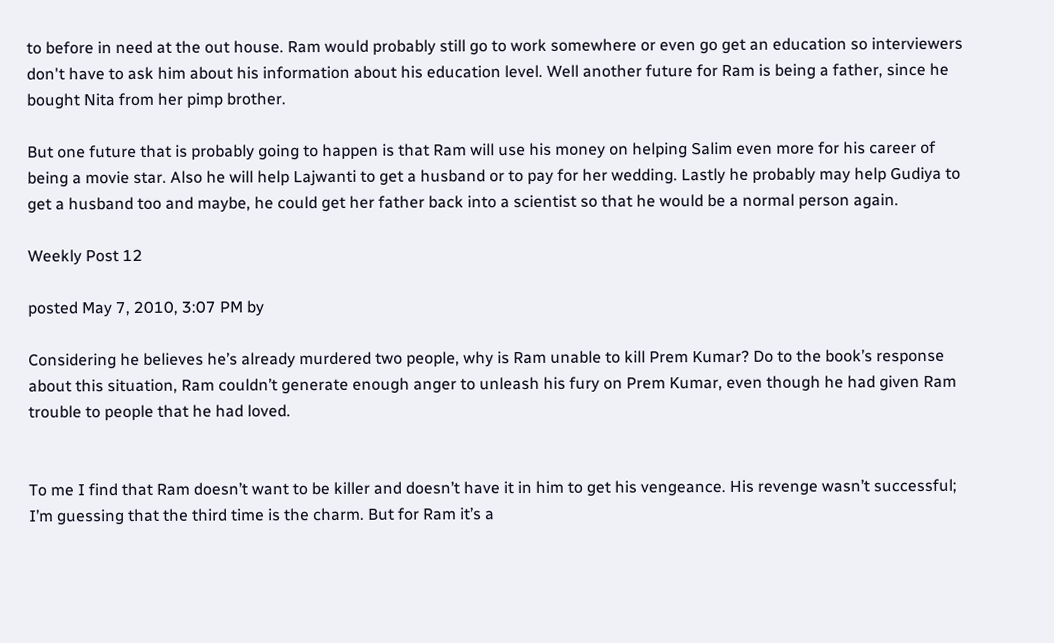to before in need at the out house. Ram would probably still go to work somewhere or even go get an education so interviewers don't have to ask him about his information about his education level. Well another future for Ram is being a father, since he bought Nita from her pimp brother.

But one future that is probably going to happen is that Ram will use his money on helping Salim even more for his career of being a movie star. Also he will help Lajwanti to get a husband or to pay for her wedding. Lastly he probably may help Gudiya to get a husband too and maybe, he could get her father back into a scientist so that he would be a normal person again.

Weekly Post 12

posted May 7, 2010, 3:07 PM by

Considering he believes he’s already murdered two people, why is Ram unable to kill Prem Kumar? Do to the book’s response about this situation, Ram couldn’t generate enough anger to unleash his fury on Prem Kumar, even though he had given Ram trouble to people that he had loved.


To me I find that Ram doesn’t want to be killer and doesn’t have it in him to get his vengeance. His revenge wasn’t successful; I’m guessing that the third time is the charm. But for Ram it’s a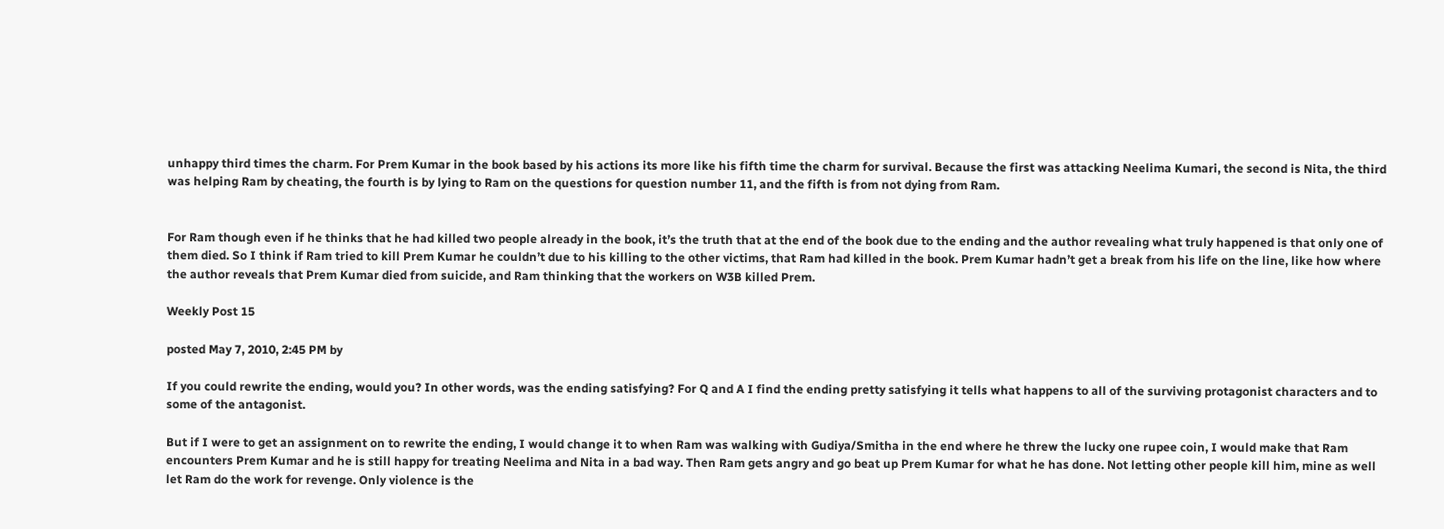unhappy third times the charm. For Prem Kumar in the book based by his actions its more like his fifth time the charm for survival. Because the first was attacking Neelima Kumari, the second is Nita, the third was helping Ram by cheating, the fourth is by lying to Ram on the questions for question number 11, and the fifth is from not dying from Ram.


For Ram though even if he thinks that he had killed two people already in the book, it’s the truth that at the end of the book due to the ending and the author revealing what truly happened is that only one of them died. So I think if Ram tried to kill Prem Kumar he couldn’t due to his killing to the other victims, that Ram had killed in the book. Prem Kumar hadn’t get a break from his life on the line, like how where the author reveals that Prem Kumar died from suicide, and Ram thinking that the workers on W3B killed Prem.

Weekly Post 15

posted May 7, 2010, 2:45 PM by

If you could rewrite the ending, would you? In other words, was the ending satisfying? For Q and A I find the ending pretty satisfying it tells what happens to all of the surviving protagonist characters and to some of the antagonist.

But if I were to get an assignment on to rewrite the ending, I would change it to when Ram was walking with Gudiya/Smitha in the end where he threw the lucky one rupee coin, I would make that Ram encounters Prem Kumar and he is still happy for treating Neelima and Nita in a bad way. Then Ram gets angry and go beat up Prem Kumar for what he has done. Not letting other people kill him, mine as well let Ram do the work for revenge. Only violence is the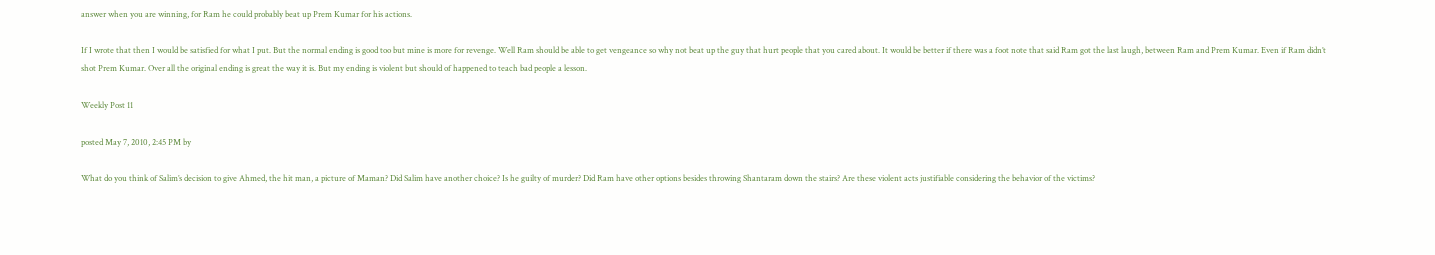answer when you are winning, for Ram he could probably beat up Prem Kumar for his actions.

If I wrote that then I would be satisfied for what I put. But the normal ending is good too but mine is more for revenge. Well Ram should be able to get vengeance so why not beat up the guy that hurt people that you cared about. It would be better if there was a foot note that said Ram got the last laugh, between Ram and Prem Kumar. Even if Ram didn’t shot Prem Kumar. Over all the original ending is great the way it is. But my ending is violent but should of happened to teach bad people a lesson.

Weekly Post 11

posted May 7, 2010, 2:45 PM by

What do you think of Salim’s decision to give Ahmed, the hit man, a picture of Maman? Did Salim have another choice? Is he guilty of murder? Did Ram have other options besides throwing Shantaram down the stairs? Are these violent acts justifiable considering the behavior of the victims?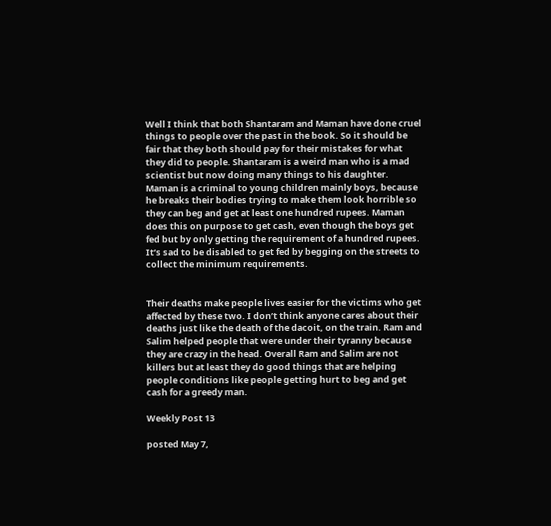Well I think that both Shantaram and Maman have done cruel things to people over the past in the book. So it should be fair that they both should pay for their mistakes for what they did to people. Shantaram is a weird man who is a mad scientist but now doing many things to his daughter. Maman is a criminal to young children mainly boys, because he breaks their bodies trying to make them look horrible so they can beg and get at least one hundred rupees. Maman does this on purpose to get cash, even though the boys get fed but by only getting the requirement of a hundred rupees. It’s sad to be disabled to get fed by begging on the streets to collect the minimum requirements.


Their deaths make people lives easier for the victims who get affected by these two. I don’t think anyone cares about their deaths just like the death of the dacoit, on the train. Ram and Salim helped people that were under their tyranny because they are crazy in the head. Overall Ram and Salim are not killers but at least they do good things that are helping people conditions like people getting hurt to beg and get cash for a greedy man.

Weekly Post 13

posted May 7,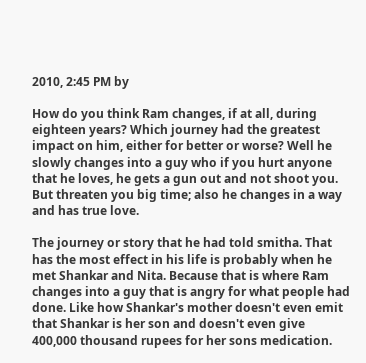2010, 2:45 PM by

How do you think Ram changes, if at all, during eighteen years? Which journey had the greatest impact on him, either for better or worse? Well he slowly changes into a guy who if you hurt anyone that he loves, he gets a gun out and not shoot you. But threaten you big time; also he changes in a way and has true love.

The journey or story that he had told smitha. That has the most effect in his life is probably when he met Shankar and Nita. Because that is where Ram changes into a guy that is angry for what people had done. Like how Shankar's mother doesn't even emit that Shankar is her son and doesn't even give 400,000 thousand rupees for her sons medication.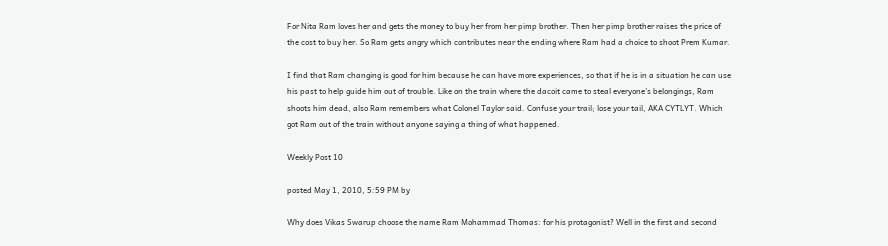For Nita Ram loves her and gets the money to buy her from her pimp brother. Then her pimp brother raises the price of the cost to buy her. So Ram gets angry which contributes near the ending where Ram had a choice to shoot Prem Kumar.

I find that Ram changing is good for him because he can have more experiences, so that if he is in a situation he can use his past to help guide him out of trouble. Like on the train where the dacoit came to steal everyone's belongings, Ram shoots him dead, also Ram remembers what Colonel Taylor said. Confuse your trail; lose your tail, AKA CYTLYT. Which got Ram out of the train without anyone saying a thing of what happened.

Weekly Post 10

posted May 1, 2010, 5:59 PM by

Why does Vikas Swarup choose the name Ram Mohammad Thomas: for his protagonist? Well in the first and second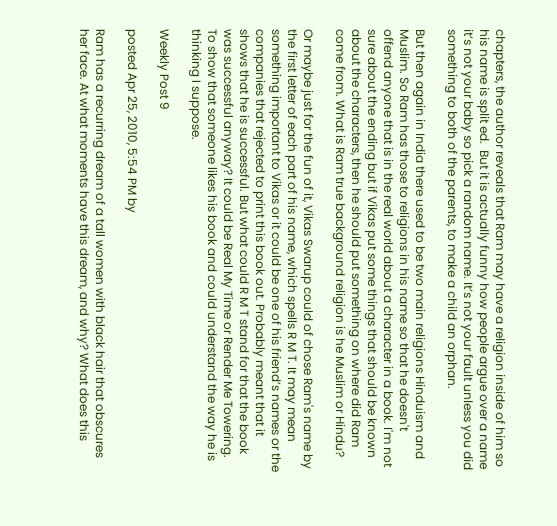chapters, the author reveals that Ram may have a religion inside of him so his name is split ed.  But it is actually funny how people argue over a name it’s not your baby so pick a random name. It’s not your fault unless you did something to both of the parents, to make a child an orphan.

But then again in India there used to be two main religions Hinduism and Muslim. So Ram has those to religions in his name so that he doesn't offend anyone that is in the real world about a character in a book. I'm not sure about the ending but if Vikas put some things that should be known about the characters, then he should put something on where did Ram come from. What is Ram true background religion is he Muslim or Hindu?

Or maybe just for the fun of it, Vikas Swarup could of chose Ram's name by the first letter of each part of his name, which spells R M T. It may mean something important to Vikas or it could be one of his friend’s names or the companies that rejected to print this book out. Probably meant that it shows that he is successful. But what could R M T stand for that the book was successful anyway? It could be Real My Time or Render Me Towering. To show that someone likes his book and could understand the way he is thinking I suppose.

Weekly Post 9

posted Apr 25, 2010, 5:54 PM by

Ram has a recurring dream of a tall women with black hair that obscures her face. At what moments have this dream, and why? What does this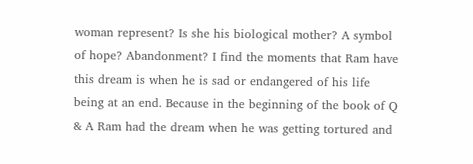woman represent? Is she his biological mother? A symbol of hope? Abandonment? I find the moments that Ram have this dream is when he is sad or endangered of his life being at an end. Because in the beginning of the book of Q & A Ram had the dream when he was getting tortured and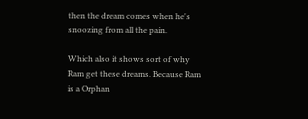then the dream comes when he's snoozing from all the pain.

Which also it shows sort of why Ram get these dreams. Because Ram is a Orphan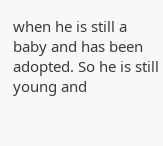when he is still a baby and has been adopted. So he is still young and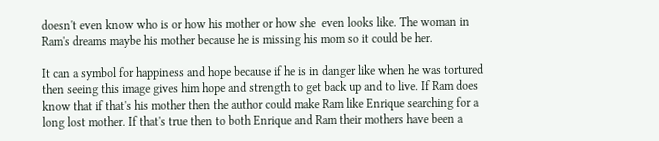doesn't even know who is or how his mother or how she  even looks like. The woman in Ram's dreams maybe his mother because he is missing his mom so it could be her.

It can a symbol for happiness and hope because if he is in danger like when he was tortured then seeing this image gives him hope and strength to get back up and to live. If Ram does know that if that's his mother then the author could make Ram like Enrique searching for a long lost mother. If that's true then to both Enrique and Ram their mothers have been a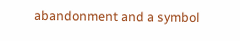abandonment and a symbol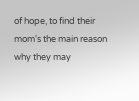of hope, to find their mom's the main reason why they may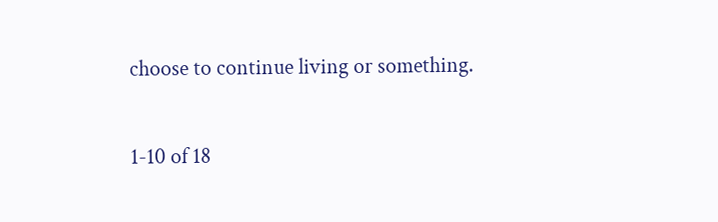choose to continue living or something.

1-10 of 18